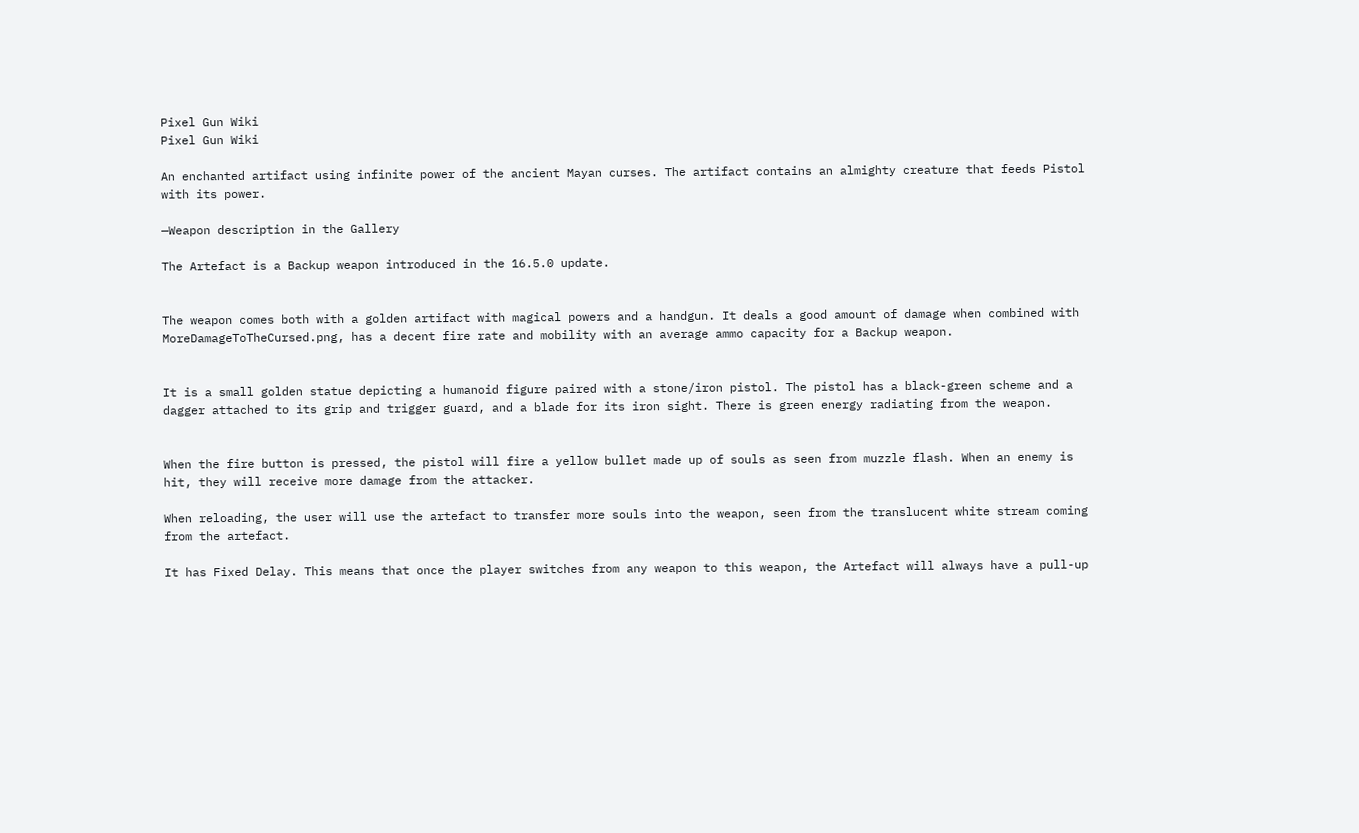Pixel Gun Wiki
Pixel Gun Wiki

An enchanted artifact using infinite power of the ancient Mayan curses. The artifact contains an almighty creature that feeds Pistol with its power.

—Weapon description in the Gallery

The Artefact is a Backup weapon introduced in the 16.5.0 update.


The weapon comes both with a golden artifact with magical powers and a handgun. It deals a good amount of damage when combined with MoreDamageToTheCursed.png, has a decent fire rate and mobility with an average ammo capacity for a Backup weapon.


It is a small golden statue depicting a humanoid figure paired with a stone/iron pistol. The pistol has a black-green scheme and a dagger attached to its grip and trigger guard, and a blade for its iron sight. There is green energy radiating from the weapon.


When the fire button is pressed, the pistol will fire a yellow bullet made up of souls as seen from muzzle flash. When an enemy is hit, they will receive more damage from the attacker.

When reloading, the user will use the artefact to transfer more souls into the weapon, seen from the translucent white stream coming from the artefact.

It has Fixed Delay. This means that once the player switches from any weapon to this weapon, the Artefact will always have a pull-up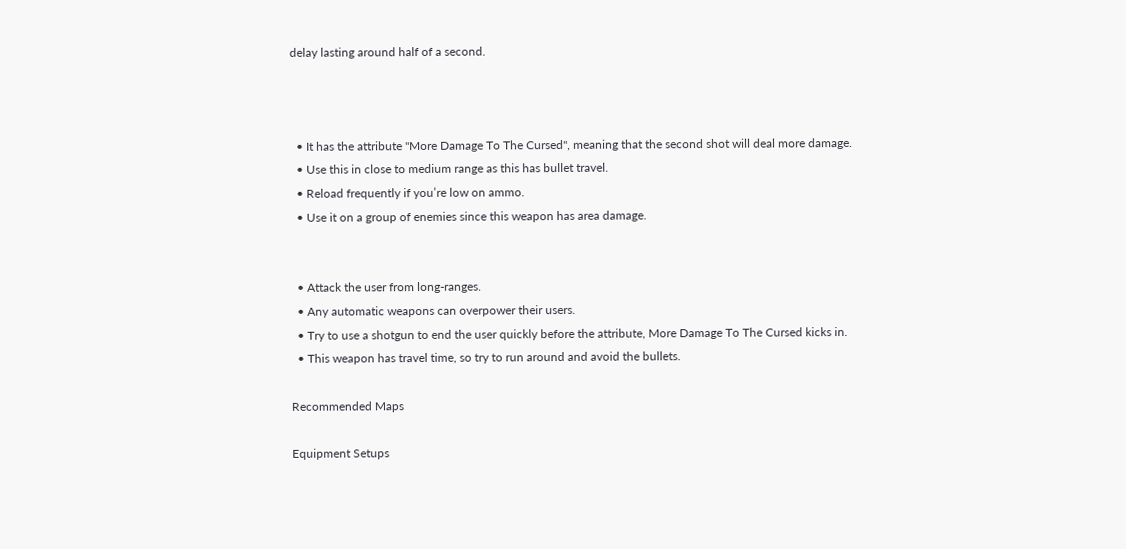delay lasting around half of a second.



  • It has the attribute "More Damage To The Cursed", meaning that the second shot will deal more damage.
  • Use this in close to medium range as this has bullet travel.
  • Reload frequently if you’re low on ammo.
  • Use it on a group of enemies since this weapon has area damage.


  • Attack the user from long-ranges.
  • Any automatic weapons can overpower their users.
  • Try to use a shotgun to end the user quickly before the attribute, More Damage To The Cursed kicks in.
  • This weapon has travel time, so try to run around and avoid the bullets.

Recommended Maps

Equipment Setups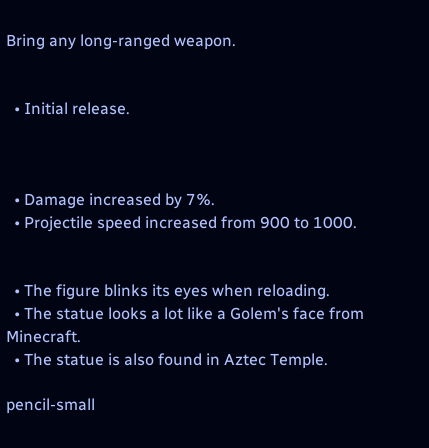Bring any long-ranged weapon.


  • Initial release.



  • Damage increased by 7%.
  • Projectile speed increased from 900 to 1000.


  • The figure blinks its eyes when reloading.
  • The statue looks a lot like a Golem's face from Minecraft.
  • The statue is also found in Aztec Temple.

pencil-small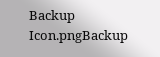Backup Icon.pngBackup